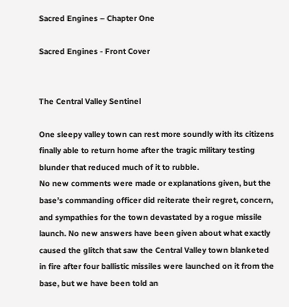Sacred Engines – Chapter One

Sacred Engines - Front Cover


The Central Valley Sentinel

One sleepy valley town can rest more soundly with its citizens finally able to return home after the tragic military testing blunder that reduced much of it to rubble.
No new comments were made or explanations given, but the base’s commanding officer did reiterate their regret, concern, and sympathies for the town devastated by a rogue missile launch. No new answers have been given about what exactly caused the glitch that saw the Central Valley town blanketed in fire after four ballistic missiles were launched on it from the base, but we have been told an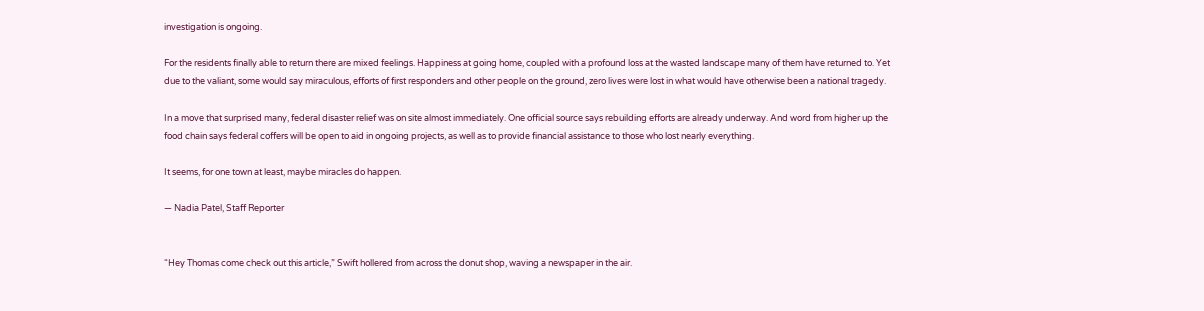investigation is ongoing.

For the residents finally able to return there are mixed feelings. Happiness at going home, coupled with a profound loss at the wasted landscape many of them have returned to. Yet due to the valiant, some would say miraculous, efforts of first responders and other people on the ground, zero lives were lost in what would have otherwise been a national tragedy.

In a move that surprised many, federal disaster relief was on site almost immediately. One official source says rebuilding efforts are already underway. And word from higher up the food chain says federal coffers will be open to aid in ongoing projects, as well as to provide financial assistance to those who lost nearly everything.

It seems, for one town at least, maybe miracles do happen.

— Nadia Patel, Staff Reporter


“Hey Thomas come check out this article,” Swift hollered from across the donut shop, waving a newspaper in the air.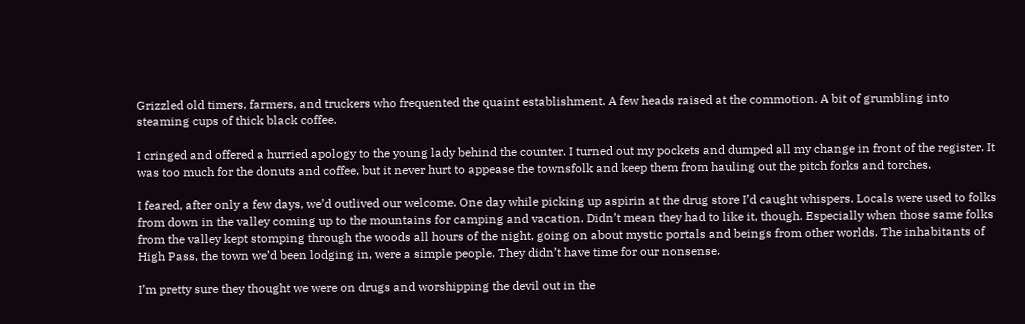Grizzled old timers, farmers, and truckers who frequented the quaint establishment. A few heads raised at the commotion. A bit of grumbling into steaming cups of thick black coffee.

I cringed and offered a hurried apology to the young lady behind the counter. I turned out my pockets and dumped all my change in front of the register. It was too much for the donuts and coffee, but it never hurt to appease the townsfolk and keep them from hauling out the pitch forks and torches.

I feared, after only a few days, we’d outlived our welcome. One day while picking up aspirin at the drug store I’d caught whispers. Locals were used to folks from down in the valley coming up to the mountains for camping and vacation. Didn’t mean they had to like it, though. Especially when those same folks from the valley kept stomping through the woods all hours of the night, going on about mystic portals and beings from other worlds. The inhabitants of High Pass, the town we’d been lodging in, were a simple people. They didn’t have time for our nonsense.

I’m pretty sure they thought we were on drugs and worshipping the devil out in the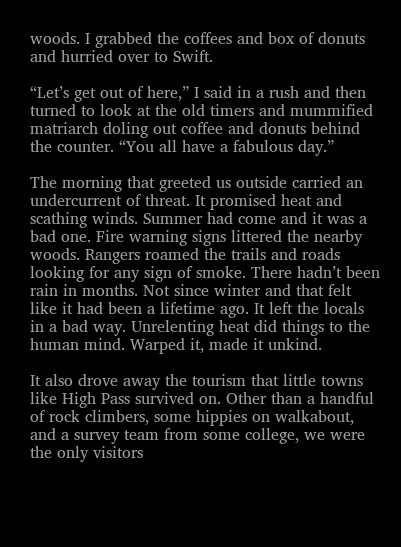woods. I grabbed the coffees and box of donuts and hurried over to Swift.

“Let’s get out of here,” I said in a rush and then turned to look at the old timers and mummified matriarch doling out coffee and donuts behind the counter. “You all have a fabulous day.”

The morning that greeted us outside carried an undercurrent of threat. It promised heat and scathing winds. Summer had come and it was a bad one. Fire warning signs littered the nearby woods. Rangers roamed the trails and roads looking for any sign of smoke. There hadn’t been rain in months. Not since winter and that felt like it had been a lifetime ago. It left the locals in a bad way. Unrelenting heat did things to the human mind. Warped it, made it unkind.

It also drove away the tourism that little towns like High Pass survived on. Other than a handful of rock climbers, some hippies on walkabout, and a survey team from some college, we were the only visitors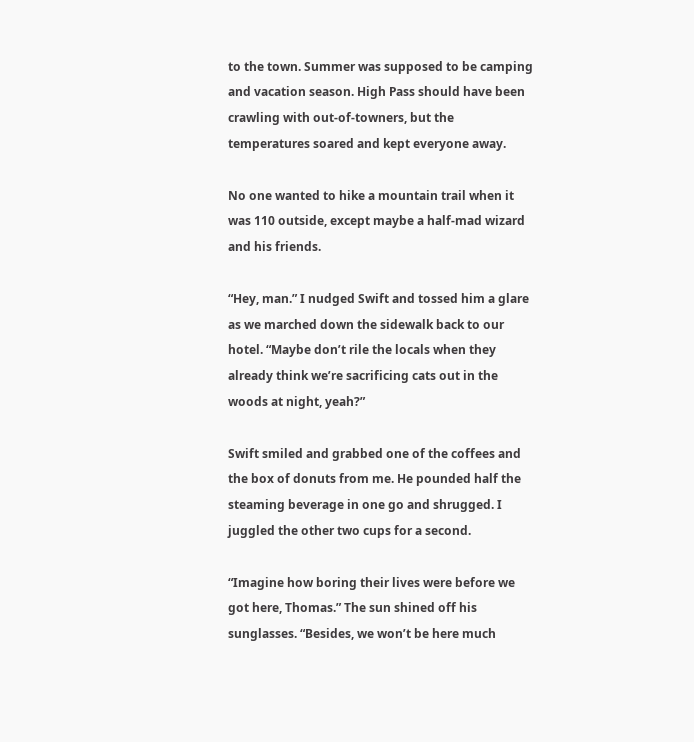to the town. Summer was supposed to be camping and vacation season. High Pass should have been crawling with out-of-towners, but the temperatures soared and kept everyone away.

No one wanted to hike a mountain trail when it was 110 outside, except maybe a half-mad wizard and his friends.

“Hey, man.” I nudged Swift and tossed him a glare as we marched down the sidewalk back to our hotel. “Maybe don’t rile the locals when they already think we’re sacrificing cats out in the woods at night, yeah?”

Swift smiled and grabbed one of the coffees and the box of donuts from me. He pounded half the steaming beverage in one go and shrugged. I juggled the other two cups for a second.

“Imagine how boring their lives were before we got here, Thomas.” The sun shined off his sunglasses. “Besides, we won’t be here much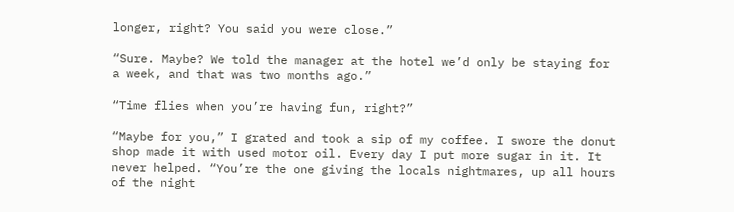longer, right? You said you were close.”

“Sure. Maybe? We told the manager at the hotel we’d only be staying for a week, and that was two months ago.”

“Time flies when you’re having fun, right?”

“Maybe for you,” I grated and took a sip of my coffee. I swore the donut shop made it with used motor oil. Every day I put more sugar in it. It never helped. “You’re the one giving the locals nightmares, up all hours of the night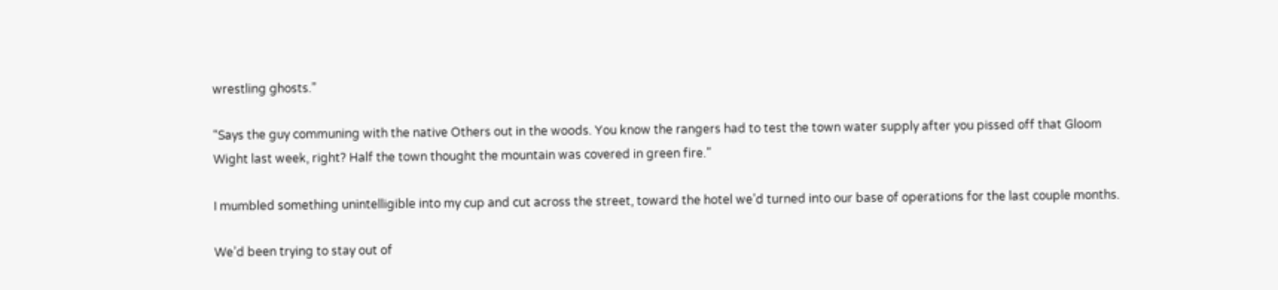wrestling ghosts.”

“Says the guy communing with the native Others out in the woods. You know the rangers had to test the town water supply after you pissed off that Gloom Wight last week, right? Half the town thought the mountain was covered in green fire.”

I mumbled something unintelligible into my cup and cut across the street, toward the hotel we’d turned into our base of operations for the last couple months.

We’d been trying to stay out of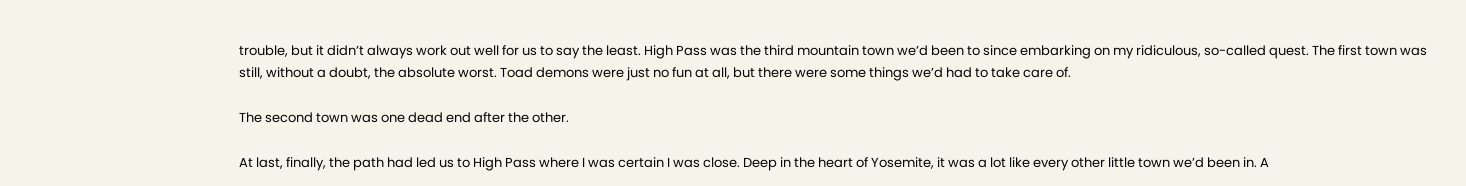trouble, but it didn’t always work out well for us to say the least. High Pass was the third mountain town we’d been to since embarking on my ridiculous, so-called quest. The first town was still, without a doubt, the absolute worst. Toad demons were just no fun at all, but there were some things we’d had to take care of.

The second town was one dead end after the other.

At last, finally, the path had led us to High Pass where I was certain I was close. Deep in the heart of Yosemite, it was a lot like every other little town we’d been in. A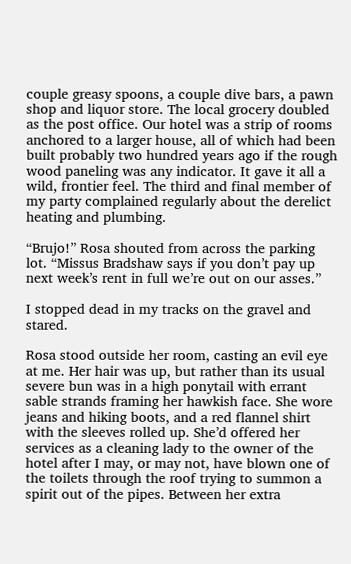couple greasy spoons, a couple dive bars, a pawn shop and liquor store. The local grocery doubled as the post office. Our hotel was a strip of rooms anchored to a larger house, all of which had been built probably two hundred years ago if the rough wood paneling was any indicator. It gave it all a wild, frontier feel. The third and final member of my party complained regularly about the derelict heating and plumbing.

“Brujo!” Rosa shouted from across the parking lot. “Missus Bradshaw says if you don’t pay up next week’s rent in full we’re out on our asses.”

I stopped dead in my tracks on the gravel and stared.

Rosa stood outside her room, casting an evil eye at me. Her hair was up, but rather than its usual severe bun was in a high ponytail with errant sable strands framing her hawkish face. She wore jeans and hiking boots, and a red flannel shirt with the sleeves rolled up. She’d offered her services as a cleaning lady to the owner of the hotel after I may, or may not, have blown one of the toilets through the roof trying to summon a spirit out of the pipes. Between her extra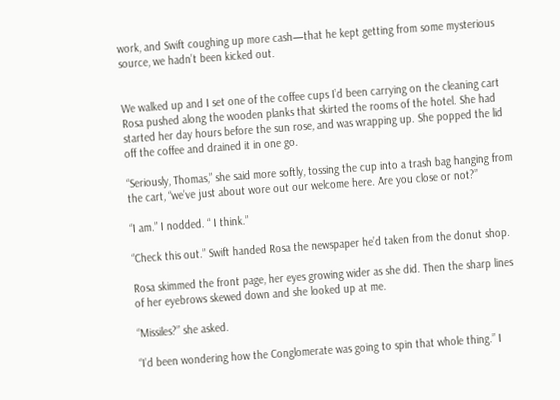work, and Swift coughing up more cash—that he kept getting from some mysterious source, we hadn’t been kicked out.


We walked up and I set one of the coffee cups I’d been carrying on the cleaning cart Rosa pushed along the wooden planks that skirted the rooms of the hotel. She had started her day hours before the sun rose, and was wrapping up. She popped the lid off the coffee and drained it in one go.

“Seriously, Thomas,” she said more softly, tossing the cup into a trash bag hanging from the cart, “we’ve just about wore out our welcome here. Are you close or not?”

“I am.” I nodded. “ I think.”

“Check this out.” Swift handed Rosa the newspaper he’d taken from the donut shop.

Rosa skimmed the front page, her eyes growing wider as she did. Then the sharp lines of her eyebrows skewed down and she looked up at me.

“Missiles?” she asked.

“I’d been wondering how the Conglomerate was going to spin that whole thing.” I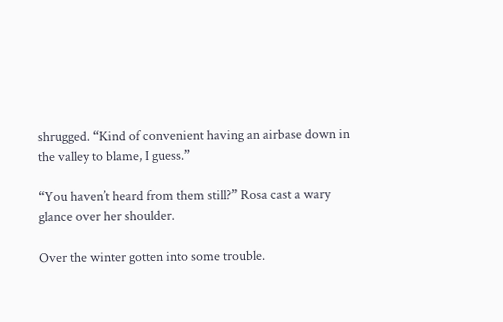shrugged. “Kind of convenient having an airbase down in the valley to blame, I guess.”

“You haven’t heard from them still?” Rosa cast a wary glance over her shoulder.

Over the winter gotten into some trouble.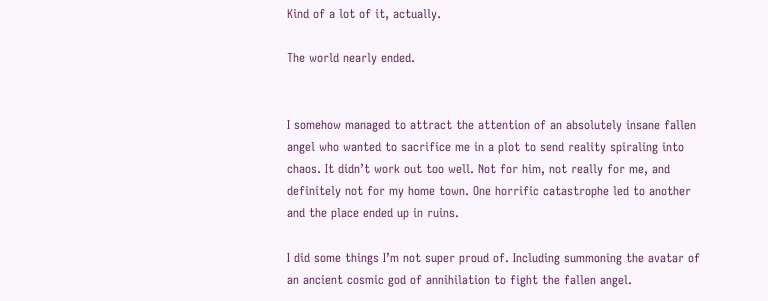Kind of a lot of it, actually.

The world nearly ended.


I somehow managed to attract the attention of an absolutely insane fallen angel who wanted to sacrifice me in a plot to send reality spiraling into chaos. It didn’t work out too well. Not for him, not really for me, and definitely not for my home town. One horrific catastrophe led to another and the place ended up in ruins.

I did some things I’m not super proud of. Including summoning the avatar of an ancient cosmic god of annihilation to fight the fallen angel.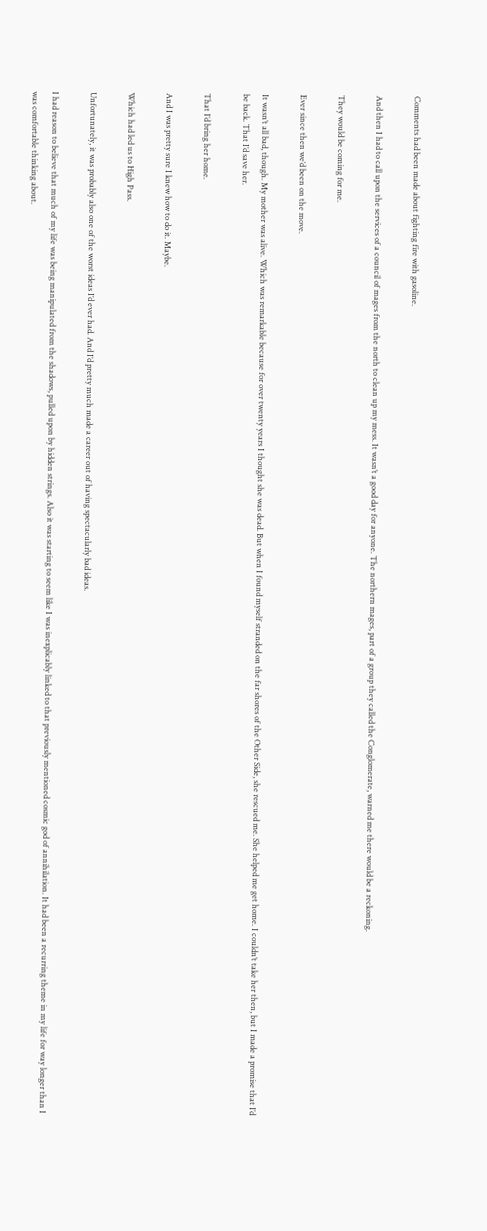Comments had been made about fighting fire with gasoline.

And then I had to call upon the services of a council of mages from the north to clean up my mess. It wasn’t a good day for anyone. The northern mages, part of a group they called the Conglomerate, warned me there would be a reckoning.

They would be coming for me.

Ever since then we’d been on the move.

It wasn’t all bad, though. My mother was alive. Which was remarkable because for over twenty years I thought she was dead. But when I found myself stranded on the far shores of the Other Side, she rescued me. She helped me get home. I couldn’t take her then, but I made a promise that I’d be back. That I’d save her.

That I’d bring her home.

And I was pretty sure I knew how to do it. Maybe.

Which had led us to High Pass.

Unfortunately, it was probably also one of the worst ideas I’d ever had. And I’d pretty much made a career out of having spectacularly bad ideas.

I had reason to believe that much of my life was being manipulated from the shadows, pulled upon by hidden strings. Also it was starting to seem like I was inexplicably linked to that previously mentioned cosmic god of annihilation. It had been a recurring theme in my life for way longer than I was comfortable thinking about.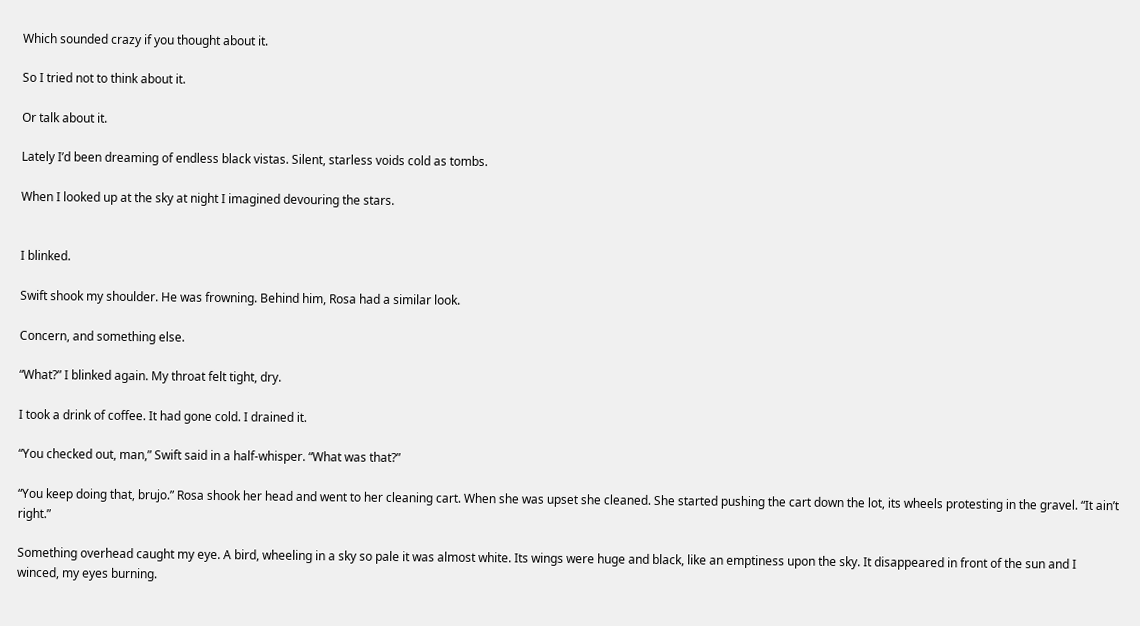Which sounded crazy if you thought about it.

So I tried not to think about it.

Or talk about it.

Lately I’d been dreaming of endless black vistas. Silent, starless voids cold as tombs.

When I looked up at the sky at night I imagined devouring the stars.


I blinked.

Swift shook my shoulder. He was frowning. Behind him, Rosa had a similar look.

Concern, and something else.

“What?” I blinked again. My throat felt tight, dry.

I took a drink of coffee. It had gone cold. I drained it.

“You checked out, man,” Swift said in a half-whisper. “What was that?”

“You keep doing that, brujo.” Rosa shook her head and went to her cleaning cart. When she was upset she cleaned. She started pushing the cart down the lot, its wheels protesting in the gravel. “It ain’t right.”

Something overhead caught my eye. A bird, wheeling in a sky so pale it was almost white. Its wings were huge and black, like an emptiness upon the sky. It disappeared in front of the sun and I winced, my eyes burning.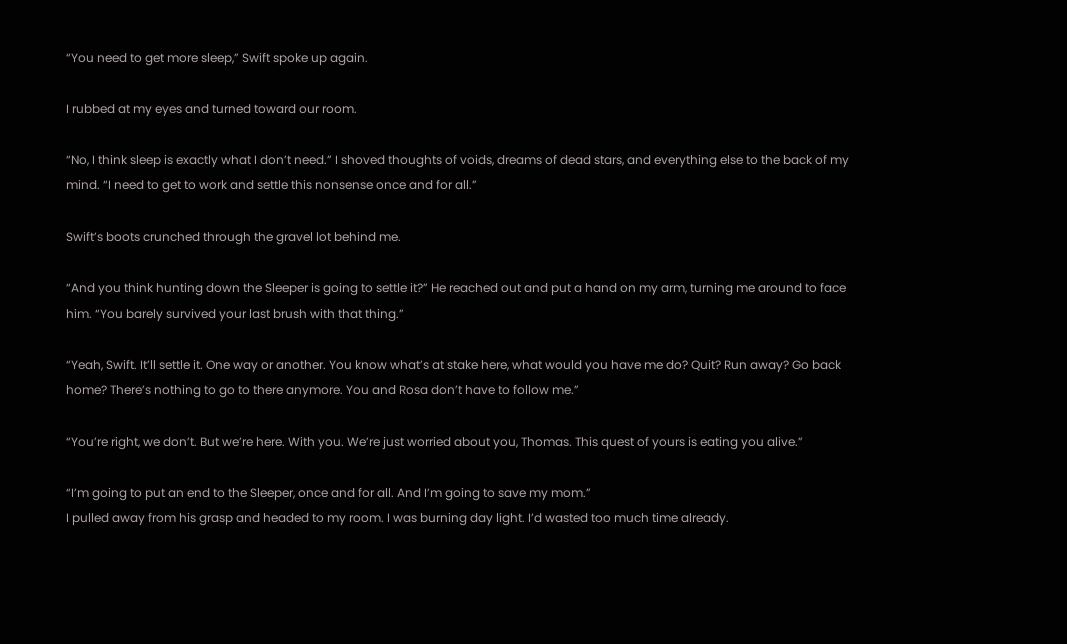“You need to get more sleep,” Swift spoke up again.

I rubbed at my eyes and turned toward our room.

“No, I think sleep is exactly what I don’t need.” I shoved thoughts of voids, dreams of dead stars, and everything else to the back of my mind. “I need to get to work and settle this nonsense once and for all.”

Swift’s boots crunched through the gravel lot behind me.

“And you think hunting down the Sleeper is going to settle it?” He reached out and put a hand on my arm, turning me around to face him. “You barely survived your last brush with that thing.”

“Yeah, Swift. It’ll settle it. One way or another. You know what’s at stake here, what would you have me do? Quit? Run away? Go back home? There’s nothing to go to there anymore. You and Rosa don’t have to follow me.”

“You’re right, we don’t. But we’re here. With you. We’re just worried about you, Thomas. This quest of yours is eating you alive.”

“I’m going to put an end to the Sleeper, once and for all. And I’m going to save my mom.”
I pulled away from his grasp and headed to my room. I was burning day light. I’d wasted too much time already.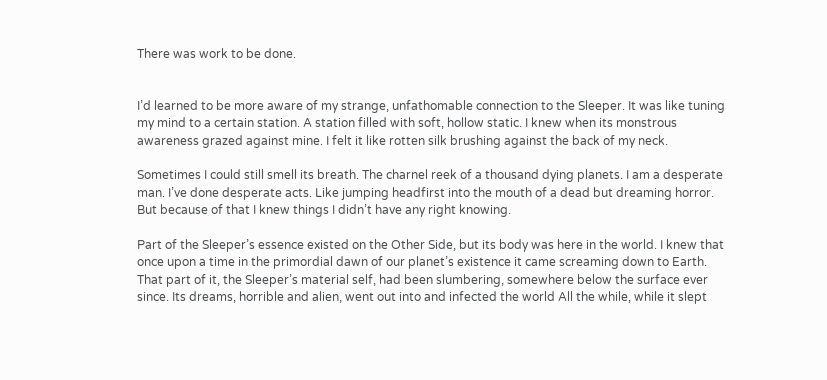There was work to be done.


I’d learned to be more aware of my strange, unfathomable connection to the Sleeper. It was like tuning my mind to a certain station. A station filled with soft, hollow static. I knew when its monstrous awareness grazed against mine. I felt it like rotten silk brushing against the back of my neck.

Sometimes I could still smell its breath. The charnel reek of a thousand dying planets. I am a desperate man. I’ve done desperate acts. Like jumping headfirst into the mouth of a dead but dreaming horror. But because of that I knew things I didn’t have any right knowing.

Part of the Sleeper’s essence existed on the Other Side, but its body was here in the world. I knew that once upon a time in the primordial dawn of our planet’s existence it came screaming down to Earth. That part of it, the Sleeper’s material self, had been slumbering, somewhere below the surface ever since. Its dreams, horrible and alien, went out into and infected the world All the while, while it slept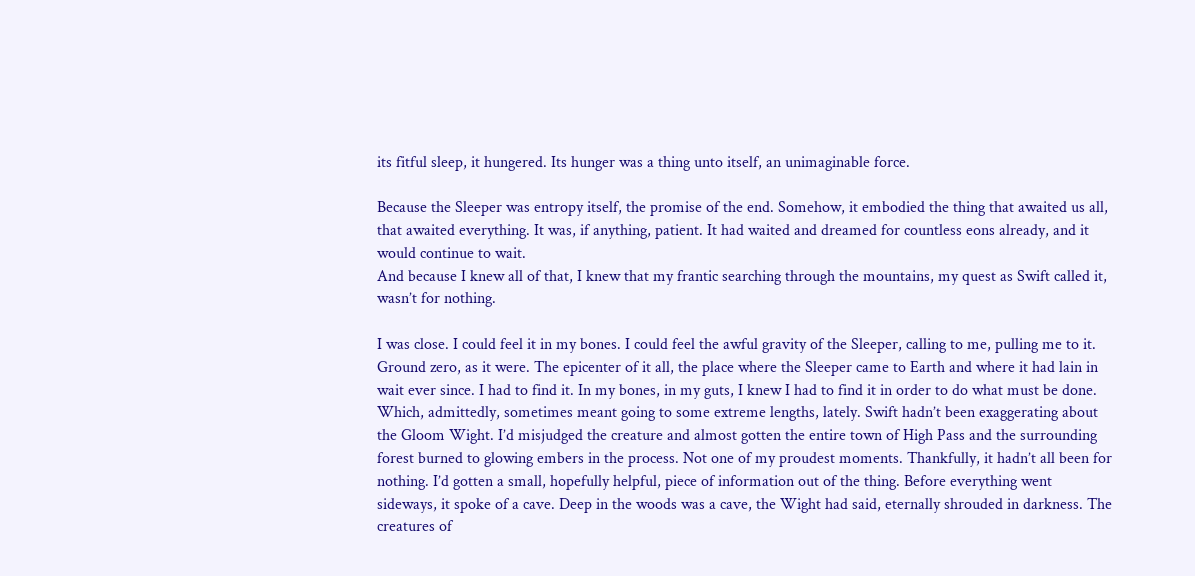its fitful sleep, it hungered. Its hunger was a thing unto itself, an unimaginable force.

Because the Sleeper was entropy itself, the promise of the end. Somehow, it embodied the thing that awaited us all, that awaited everything. It was, if anything, patient. It had waited and dreamed for countless eons already, and it would continue to wait.
And because I knew all of that, I knew that my frantic searching through the mountains, my quest as Swift called it, wasn’t for nothing.

I was close. I could feel it in my bones. I could feel the awful gravity of the Sleeper, calling to me, pulling me to it. Ground zero, as it were. The epicenter of it all, the place where the Sleeper came to Earth and where it had lain in wait ever since. I had to find it. In my bones, in my guts, I knew I had to find it in order to do what must be done.
Which, admittedly, sometimes meant going to some extreme lengths, lately. Swift hadn’t been exaggerating about the Gloom Wight. I’d misjudged the creature and almost gotten the entire town of High Pass and the surrounding forest burned to glowing embers in the process. Not one of my proudest moments. Thankfully, it hadn’t all been for nothing. I’d gotten a small, hopefully helpful, piece of information out of the thing. Before everything went sideways, it spoke of a cave. Deep in the woods was a cave, the Wight had said, eternally shrouded in darkness. The creatures of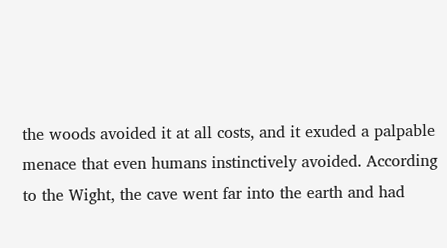the woods avoided it at all costs, and it exuded a palpable menace that even humans instinctively avoided. According to the Wight, the cave went far into the earth and had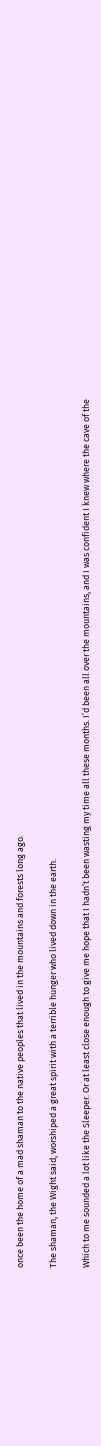once been the home of a mad shaman to the native peoples that lived in the mountains and forests long ago.

The shaman, the Wight said, worshiped a great spirit with a terrible hunger who lived down in the earth.

Which to me sounded a lot like the Sleeper. Or at least close enough to give me hope that I hadn’t been wasting my time all these months. I’d been all over the mountains, and I was confident I knew where the cave of the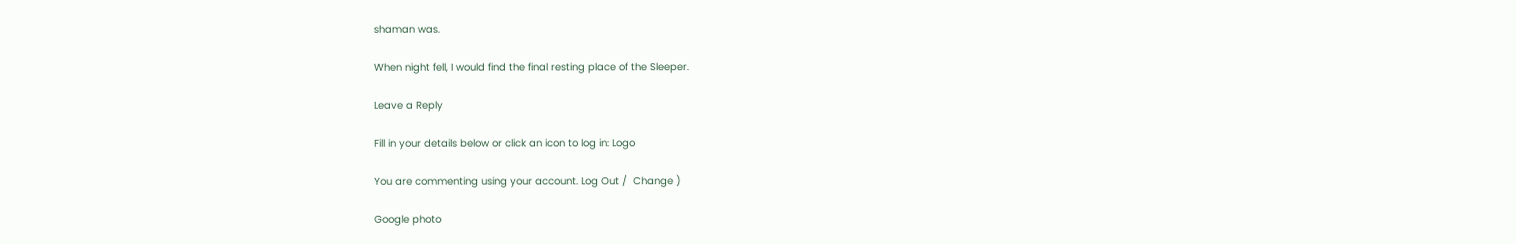shaman was.

When night fell, I would find the final resting place of the Sleeper.

Leave a Reply

Fill in your details below or click an icon to log in: Logo

You are commenting using your account. Log Out /  Change )

Google photo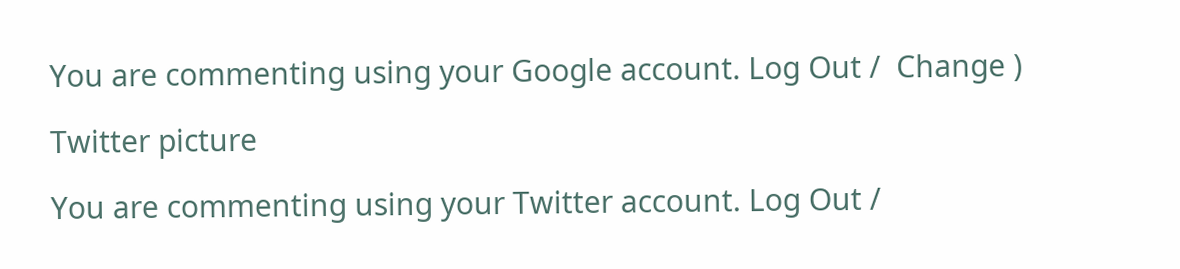You are commenting using your Google account. Log Out /  Change )

Twitter picture

You are commenting using your Twitter account. Log Out /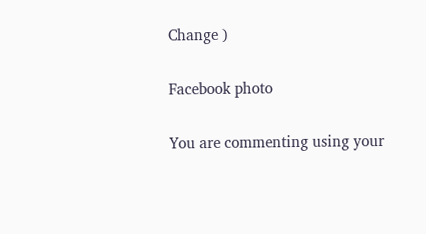Change )

Facebook photo

You are commenting using your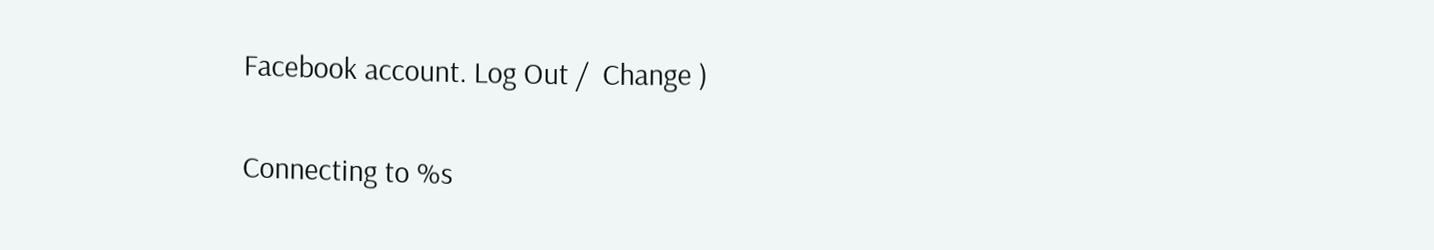Facebook account. Log Out /  Change )

Connecting to %s